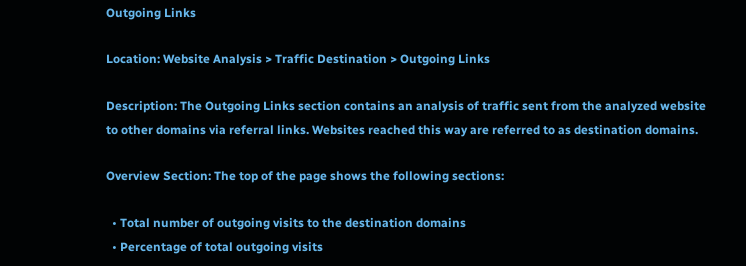Outgoing Links

Location: Website Analysis > Traffic Destination > Outgoing Links

Description: The Outgoing Links section contains an analysis of traffic sent from the analyzed website to other domains via referral links. Websites reached this way are referred to as destination domains.

Overview Section: The top of the page shows the following sections:

  • Total number of outgoing visits to the destination domains
  • Percentage of total outgoing visits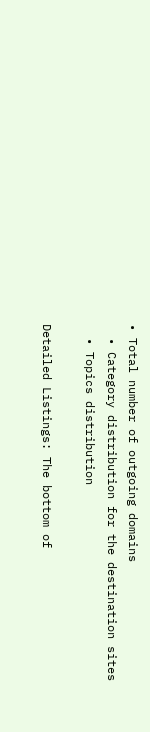• Total number of outgoing domains
  • Category distribution for the destination sites
  • Topics distribution

Detailed Listings: The bottom of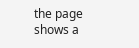the page shows a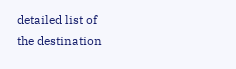detailed list of the destination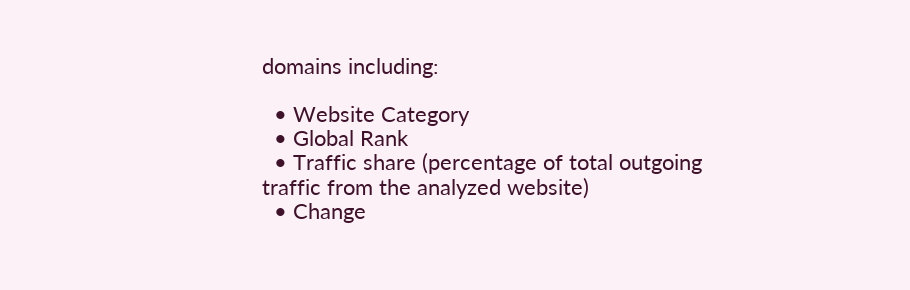domains including:

  • Website Category
  • Global Rank
  • Traffic share (percentage of total outgoing traffic from the analyzed website)
  • Change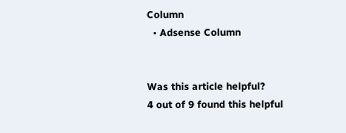Column
  • Adsense Column


Was this article helpful?
4 out of 9 found this helpful